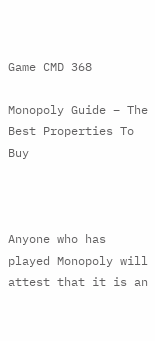Game CMD 368

Monopoly Guide – The Best Properties To Buy



Anyone who has played Monopoly will attest that it is an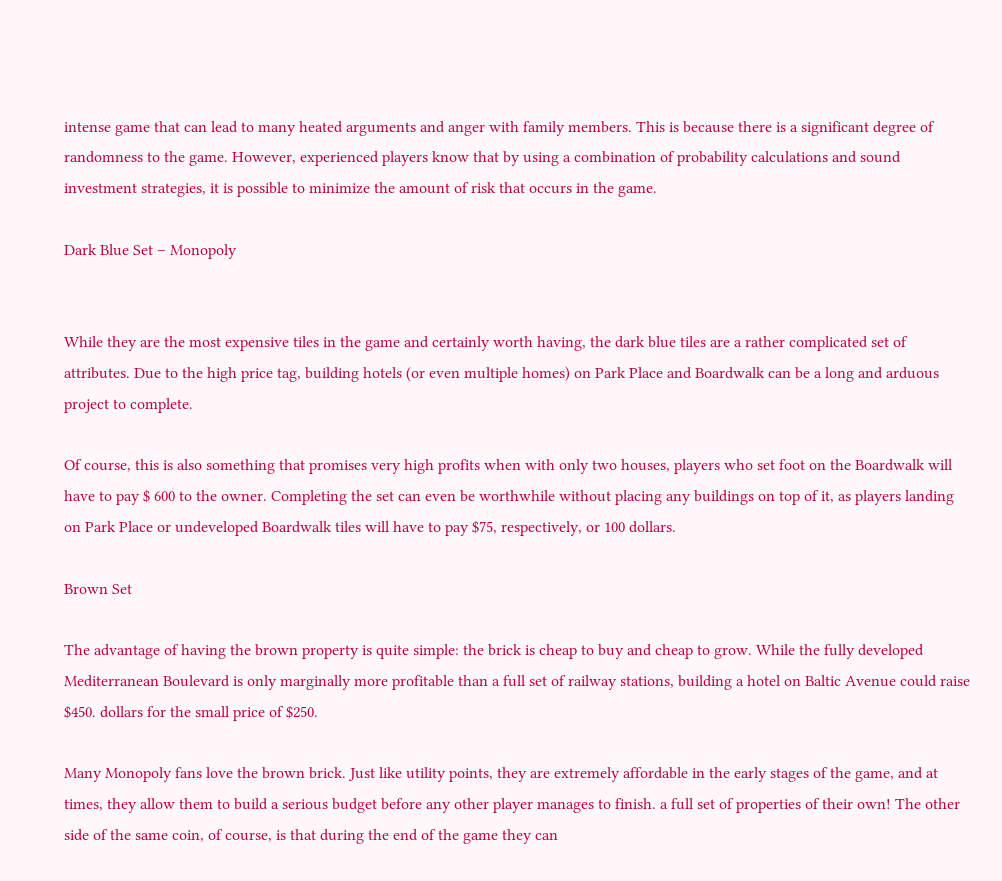intense game that can lead to many heated arguments and anger with family members. This is because there is a significant degree of randomness to the game. However, experienced players know that by using a combination of probability calculations and sound investment strategies, it is possible to minimize the amount of risk that occurs in the game.

Dark Blue Set – Monopoly


While they are the most expensive tiles in the game and certainly worth having, the dark blue tiles are a rather complicated set of attributes. Due to the high price tag, building hotels (or even multiple homes) on Park Place and Boardwalk can be a long and arduous project to complete.

Of course, this is also something that promises very high profits when with only two houses, players who set foot on the Boardwalk will have to pay $ 600 to the owner. Completing the set can even be worthwhile without placing any buildings on top of it, as players landing on Park Place or undeveloped Boardwalk tiles will have to pay $75, respectively, or 100 dollars.

Brown Set

The advantage of having the brown property is quite simple: the brick is cheap to buy and cheap to grow. While the fully developed Mediterranean Boulevard is only marginally more profitable than a full set of railway stations, building a hotel on Baltic Avenue could raise $450. dollars for the small price of $250.

Many Monopoly fans love the brown brick. Just like utility points, they are extremely affordable in the early stages of the game, and at times, they allow them to build a serious budget before any other player manages to finish. a full set of properties of their own! The other side of the same coin, of course, is that during the end of the game they can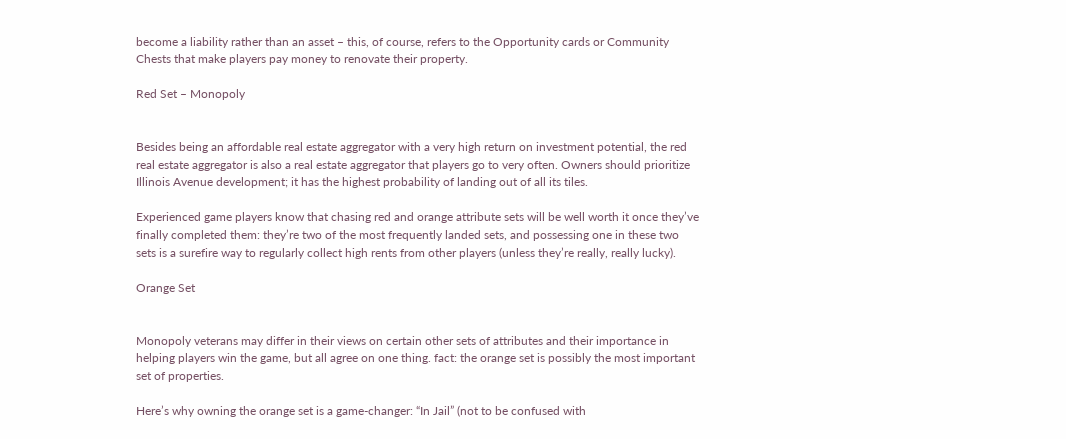become a liability rather than an asset – this, of course, refers to the Opportunity cards or Community Chests that make players pay money to renovate their property.

Red Set – Monopoly


Besides being an affordable real estate aggregator with a very high return on investment potential, the red real estate aggregator is also a real estate aggregator that players go to very often. Owners should prioritize Illinois Avenue development; it has the highest probability of landing out of all its tiles.

Experienced game players know that chasing red and orange attribute sets will be well worth it once they’ve finally completed them: they’re two of the most frequently landed sets, and possessing one in these two sets is a surefire way to regularly collect high rents from other players (unless they’re really, really lucky).

Orange Set


Monopoly veterans may differ in their views on certain other sets of attributes and their importance in helping players win the game, but all agree on one thing. fact: the orange set is possibly the most important set of properties.

Here’s why owning the orange set is a game-changer: “In Jail” (not to be confused with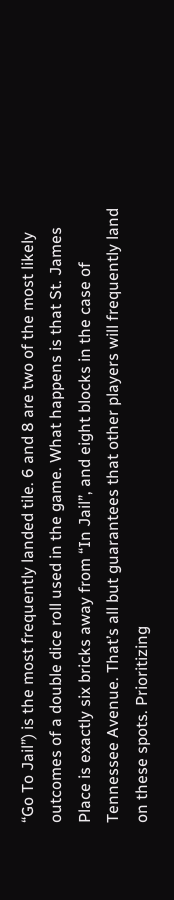“Go To Jail”) is the most frequently landed tile. 6 and 8 are two of the most likely outcomes of a double dice roll used in the game. What happens is that St. James Place is exactly six bricks away from “In Jail”, and eight blocks in the case of Tennessee Avenue. That’s all but guarantees that other players will frequently land on these spots. Prioritizing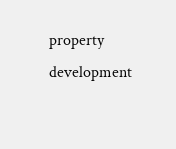property development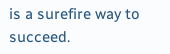is a surefire way to succeed.